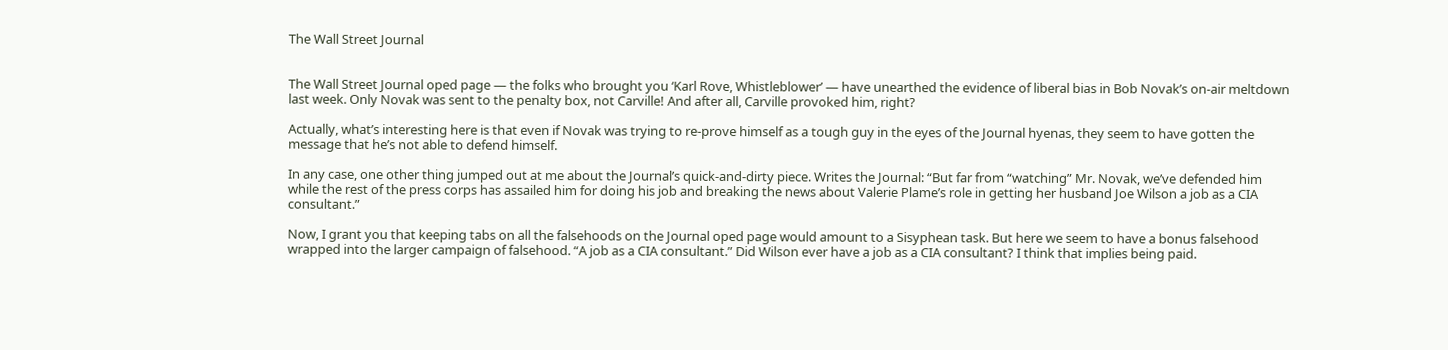The Wall Street Journal


The Wall Street Journal oped page — the folks who brought you ‘Karl Rove, Whistleblower’ — have unearthed the evidence of liberal bias in Bob Novak’s on-air meltdown last week. Only Novak was sent to the penalty box, not Carville! And after all, Carville provoked him, right?

Actually, what’s interesting here is that even if Novak was trying to re-prove himself as a tough guy in the eyes of the Journal hyenas, they seem to have gotten the message that he’s not able to defend himself.

In any case, one other thing jumped out at me about the Journal’s quick-and-dirty piece. Writes the Journal: “But far from “watching” Mr. Novak, we’ve defended him while the rest of the press corps has assailed him for doing his job and breaking the news about Valerie Plame’s role in getting her husband Joe Wilson a job as a CIA consultant.”

Now, I grant you that keeping tabs on all the falsehoods on the Journal oped page would amount to a Sisyphean task. But here we seem to have a bonus falsehood wrapped into the larger campaign of falsehood. “A job as a CIA consultant.” Did Wilson ever have a job as a CIA consultant? I think that implies being paid.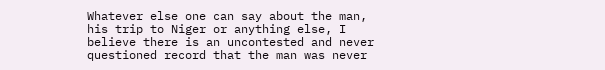Whatever else one can say about the man, his trip to Niger or anything else, I believe there is an uncontested and never questioned record that the man was never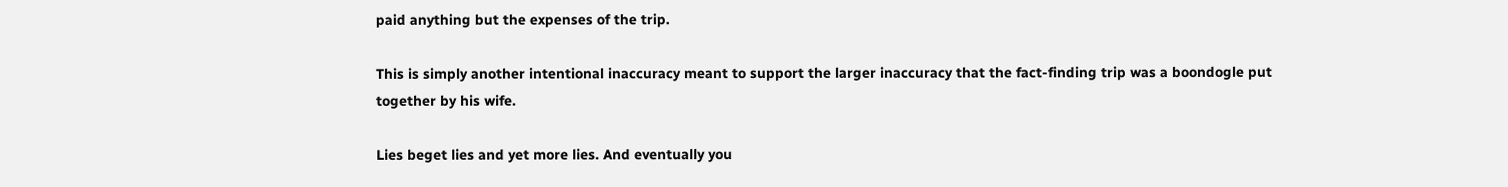paid anything but the expenses of the trip.

This is simply another intentional inaccuracy meant to support the larger inaccuracy that the fact-finding trip was a boondogle put together by his wife.

Lies beget lies and yet more lies. And eventually you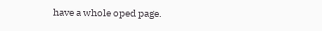have a whole oped page.